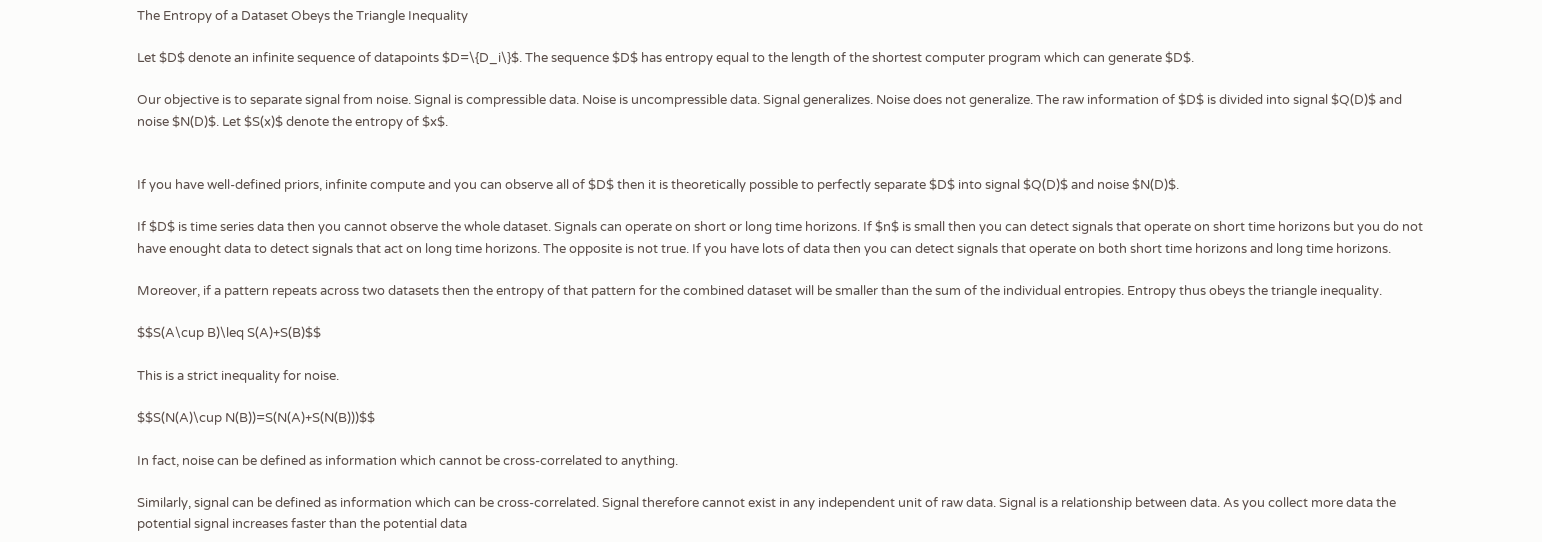The Entropy of a Dataset Obeys the Triangle Inequality

Let $D$ denote an infinite sequence of datapoints $D=\{D_i\}$. The sequence $D$ has entropy equal to the length of the shortest computer program which can generate $D$.

Our objective is to separate signal from noise. Signal is compressible data. Noise is uncompressible data. Signal generalizes. Noise does not generalize. The raw information of $D$ is divided into signal $Q(D)$ and noise $N(D)$. Let $S(x)$ denote the entropy of $x$.


If you have well-defined priors, infinite compute and you can observe all of $D$ then it is theoretically possible to perfectly separate $D$ into signal $Q(D)$ and noise $N(D)$.

If $D$ is time series data then you cannot observe the whole dataset. Signals can operate on short or long time horizons. If $n$ is small then you can detect signals that operate on short time horizons but you do not have enought data to detect signals that act on long time horizons. The opposite is not true. If you have lots of data then you can detect signals that operate on both short time horizons and long time horizons.

Moreover, if a pattern repeats across two datasets then the entropy of that pattern for the combined dataset will be smaller than the sum of the individual entropies. Entropy thus obeys the triangle inequality.

$$S(A\cup B)\leq S(A)+S(B)$$

This is a strict inequality for noise.

$$S(N(A)\cup N(B))=S(N(A)+S(N(B)))$$

In fact, noise can be defined as information which cannot be cross-correlated to anything.

Similarly, signal can be defined as information which can be cross-correlated. Signal therefore cannot exist in any independent unit of raw data. Signal is a relationship between data. As you collect more data the potential signal increases faster than the potential data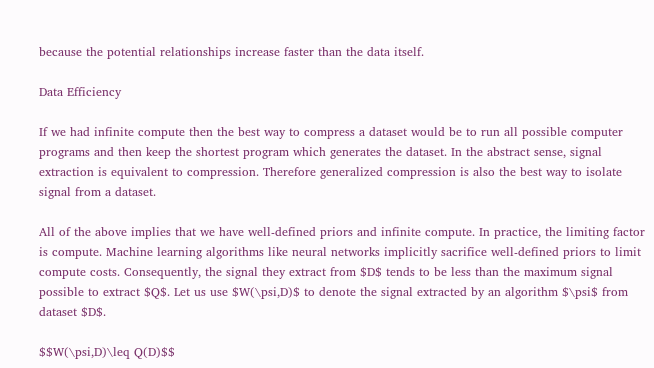because the potential relationships increase faster than the data itself.

Data Efficiency

If we had infinite compute then the best way to compress a dataset would be to run all possible computer programs and then keep the shortest program which generates the dataset. In the abstract sense, signal extraction is equivalent to compression. Therefore generalized compression is also the best way to isolate signal from a dataset.

All of the above implies that we have well-defined priors and infinite compute. In practice, the limiting factor is compute. Machine learning algorithms like neural networks implicitly sacrifice well-defined priors to limit compute costs. Consequently, the signal they extract from $D$ tends to be less than the maximum signal possible to extract $Q$. Let us use $W(\psi,D)$ to denote the signal extracted by an algorithm $\psi$ from dataset $D$.

$$W(\psi,D)\leq Q(D)$$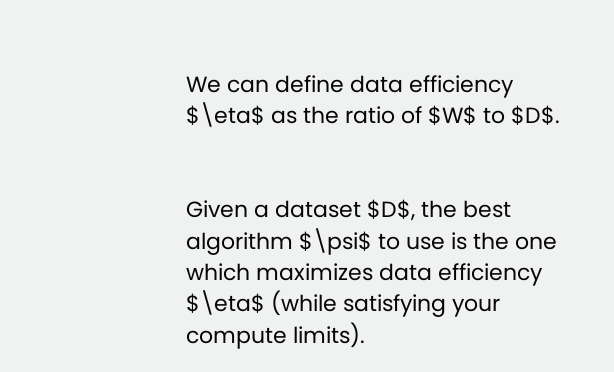We can define data efficiency $\eta$ as the ratio of $W$ to $D$.


Given a dataset $D$, the best algorithm $\psi$ to use is the one which maximizes data efficiency $\eta$ (while satisfying your compute limits).